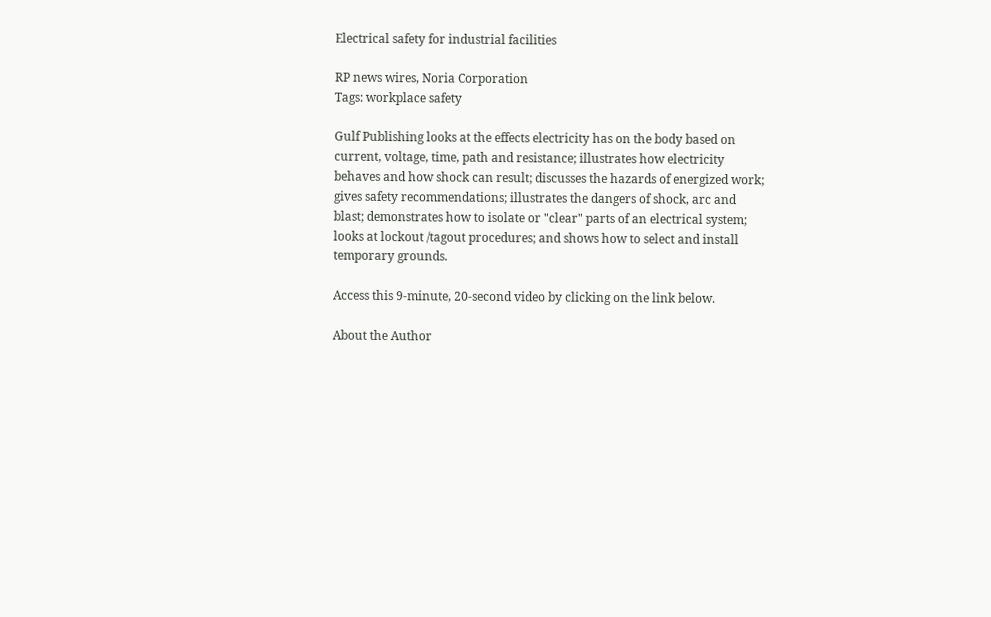Electrical safety for industrial facilities

RP news wires, Noria Corporation
Tags: workplace safety

Gulf Publishing looks at the effects electricity has on the body based on current, voltage, time, path and resistance; illustrates how electricity behaves and how shock can result; discusses the hazards of energized work; gives safety recommendations; illustrates the dangers of shock, arc and blast; demonstrates how to isolate or "clear" parts of an electrical system; looks at lockout /tagout procedures; and shows how to select and install temporary grounds.

Access this 9-minute, 20-second video by clicking on the link below.

About the Author